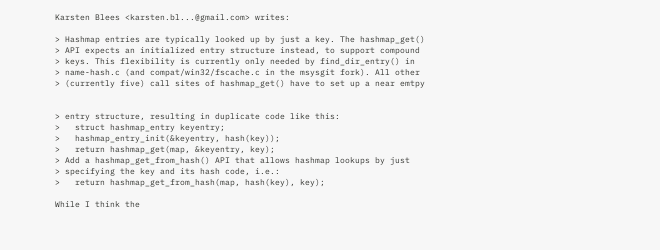Karsten Blees <karsten.bl...@gmail.com> writes:

> Hashmap entries are typically looked up by just a key. The hashmap_get()
> API expects an initialized entry structure instead, to support compound
> keys. This flexibility is currently only needed by find_dir_entry() in
> name-hash.c (and compat/win32/fscache.c in the msysgit fork). All other
> (currently five) call sites of hashmap_get() have to set up a near emtpy


> entry structure, resulting in duplicate code like this:
>   struct hashmap_entry keyentry;
>   hashmap_entry_init(&keyentry, hash(key));
>   return hashmap_get(map, &keyentry, key);
> Add a hashmap_get_from_hash() API that allows hashmap lookups by just
> specifying the key and its hash code, i.e.:
>   return hashmap_get_from_hash(map, hash(key), key);

While I think the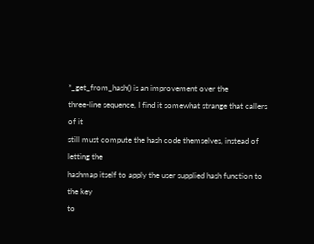*_get_from_hash() is an improvement over the
three-line sequence, I find it somewhat strange that callers of it
still must compute the hash code themselves, instead of letting the
hashmap itself to apply the user supplied hash function to the key
to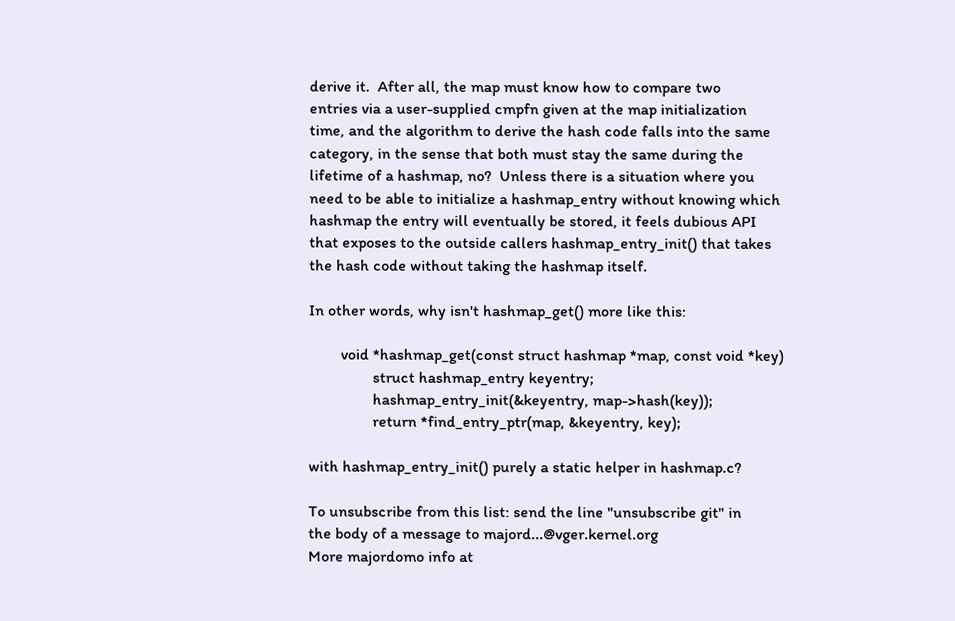derive it.  After all, the map must know how to compare two
entries via a user-supplied cmpfn given at the map initialization
time, and the algorithm to derive the hash code falls into the same
category, in the sense that both must stay the same during the
lifetime of a hashmap, no?  Unless there is a situation where you
need to be able to initialize a hashmap_entry without knowing which
hashmap the entry will eventually be stored, it feels dubious API
that exposes to the outside callers hashmap_entry_init() that takes
the hash code without taking the hashmap itself.

In other words, why isn't hashmap_get() more like this:

        void *hashmap_get(const struct hashmap *map, const void *key)
                struct hashmap_entry keyentry;
                hashmap_entry_init(&keyentry, map->hash(key));
                return *find_entry_ptr(map, &keyentry, key);

with hashmap_entry_init() purely a static helper in hashmap.c?

To unsubscribe from this list: send the line "unsubscribe git" in
the body of a message to majord...@vger.kernel.org
More majordomo info at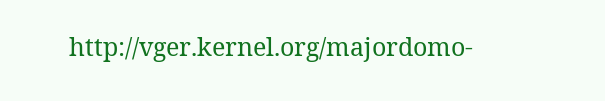http://vger.kernel.org/majordomo-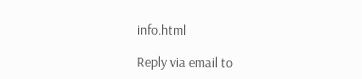info.html

Reply via email to